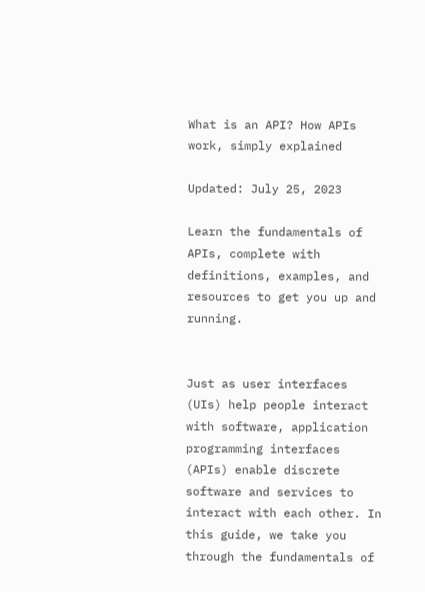What is an API? How APIs work, simply explained

Updated: July 25, 2023

Learn the fundamentals of APIs, complete with definitions, examples, and resources to get you up and running.


Just as user interfaces (UIs) help people interact with software, application programming interfaces (APIs) enable discrete software and services to interact with each other. In this guide, we take you through the fundamentals of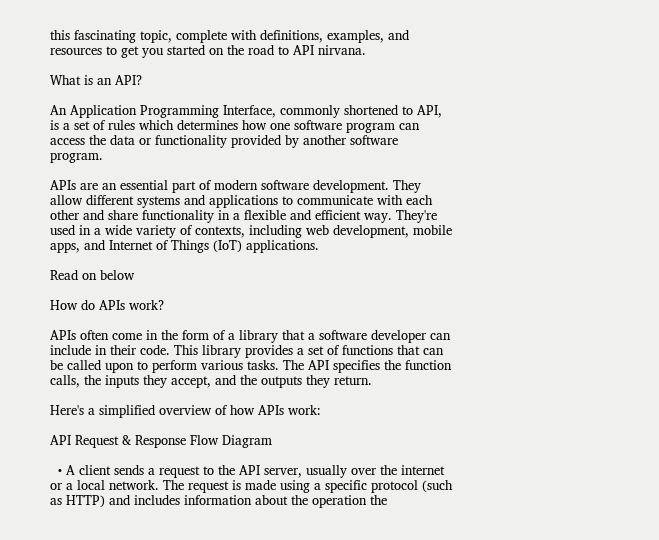this fascinating topic, complete with definitions, examples, and resources to get you started on the road to API nirvana.

What is an API?

An Application Programming Interface, commonly shortened to API, is a set of rules which determines how one software program can access the data or functionality provided by another software program.

APIs are an essential part of modern software development. They allow different systems and applications to communicate with each other and share functionality in a flexible and efficient way. They're used in a wide variety of contexts, including web development, mobile apps, and Internet of Things (IoT) applications.

Read on below

How do APIs work?

APIs often come in the form of a library that a software developer can include in their code. This library provides a set of functions that can be called upon to perform various tasks. The API specifies the function calls, the inputs they accept, and the outputs they return.

Here's a simplified overview of how APIs work:

API Request & Response Flow Diagram

  • A client sends a request to the API server, usually over the internet or a local network. The request is made using a specific protocol (such as HTTP) and includes information about the operation the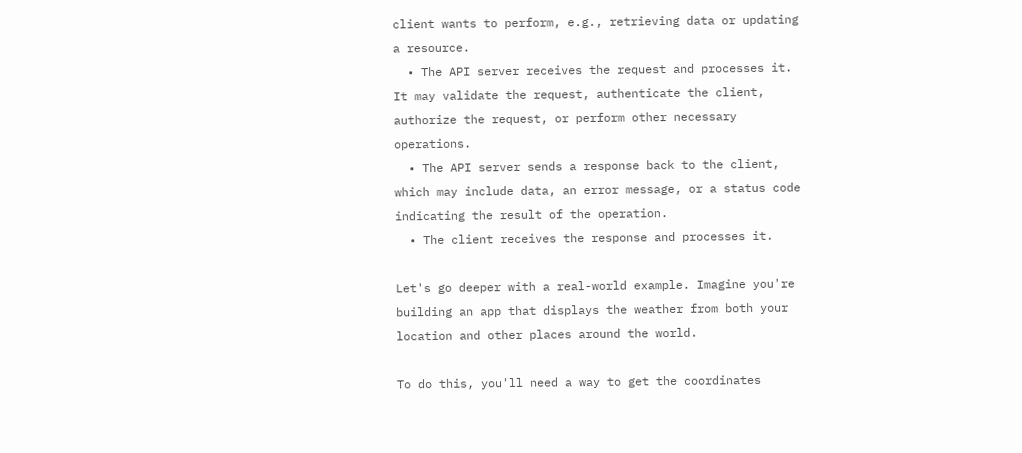client wants to perform, e.g., retrieving data or updating a resource.
  • The API server receives the request and processes it. It may validate the request, authenticate the client, authorize the request, or perform other necessary operations.
  • The API server sends a response back to the client, which may include data, an error message, or a status code indicating the result of the operation.
  • The client receives the response and processes it.

Let's go deeper with a real-world example. Imagine you're building an app that displays the weather from both your location and other places around the world.

To do this, you'll need a way to get the coordinates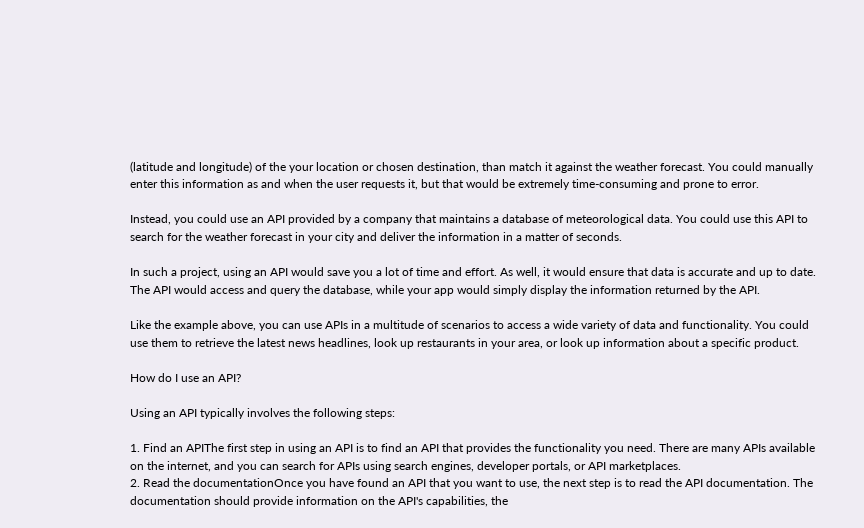(latitude and longitude) of the your location or chosen destination, than match it against the weather forecast. You could manually enter this information as and when the user requests it, but that would be extremely time-consuming and prone to error.

Instead, you could use an API provided by a company that maintains a database of meteorological data. You could use this API to search for the weather forecast in your city and deliver the information in a matter of seconds.

In such a project, using an API would save you a lot of time and effort. As well, it would ensure that data is accurate and up to date. The API would access and query the database, while your app would simply display the information returned by the API.

Like the example above, you can use APIs in a multitude of scenarios to access a wide variety of data and functionality. You could use them to retrieve the latest news headlines, look up restaurants in your area, or look up information about a specific product.

How do I use an API?

Using an API typically involves the following steps:

1. Find an APIThe first step in using an API is to find an API that provides the functionality you need. There are many APIs available on the internet, and you can search for APIs using search engines, developer portals, or API marketplaces.
2. Read the documentationOnce you have found an API that you want to use, the next step is to read the API documentation. The documentation should provide information on the API's capabilities, the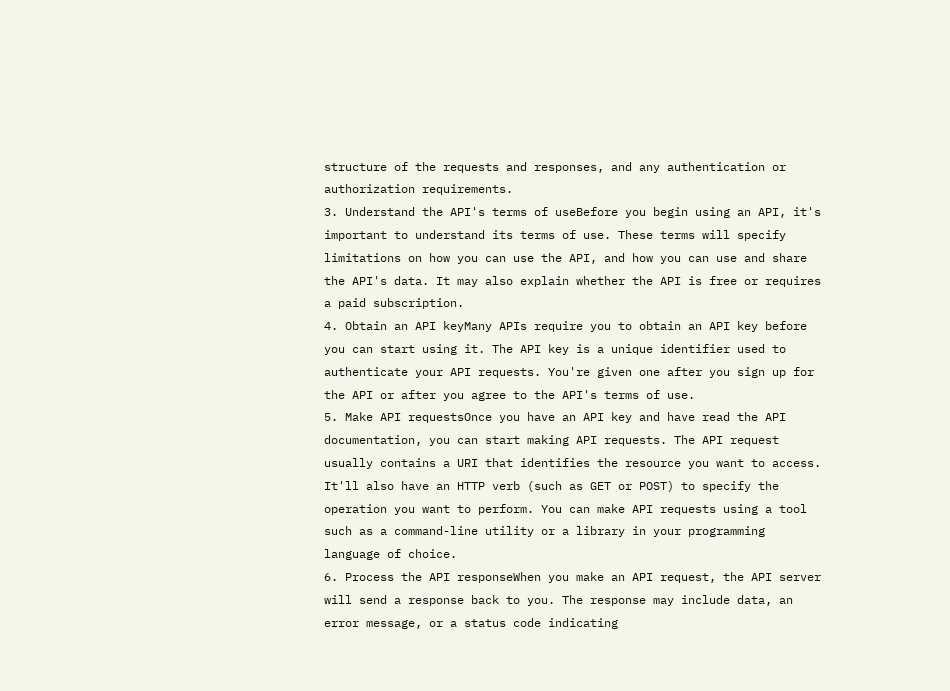structure of the requests and responses, and any authentication or authorization requirements.
3. Understand the API's terms of useBefore you begin using an API, it's important to understand its terms of use. These terms will specify limitations on how you can use the API, and how you can use and share the API's data. It may also explain whether the API is free or requires a paid subscription.
4. Obtain an API keyMany APIs require you to obtain an API key before you can start using it. The API key is a unique identifier used to authenticate your API requests. You're given one after you sign up for the API or after you agree to the API's terms of use.
5. Make API requestsOnce you have an API key and have read the API documentation, you can start making API requests. The API request usually contains a URI that identifies the resource you want to access. It'll also have an HTTP verb (such as GET or POST) to specify the operation you want to perform. You can make API requests using a tool such as a command-line utility or a library in your programming language of choice.
6. Process the API responseWhen you make an API request, the API server will send a response back to you. The response may include data, an error message, or a status code indicating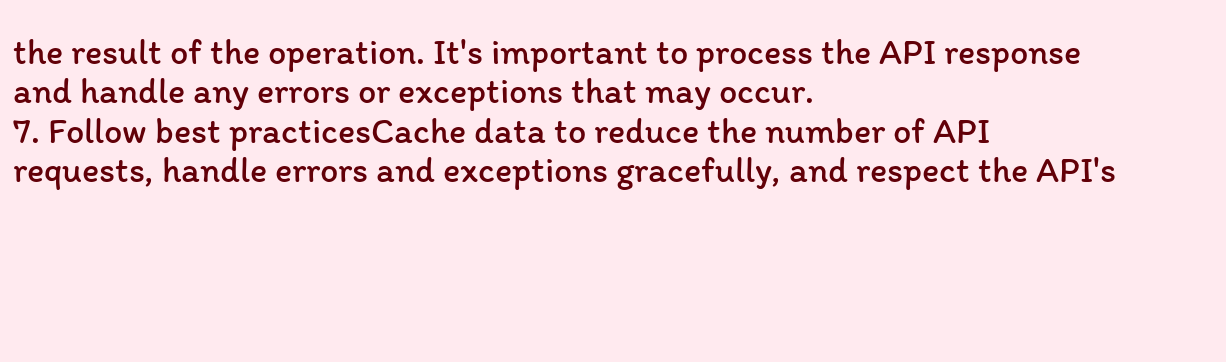the result of the operation. It's important to process the API response and handle any errors or exceptions that may occur.
7. Follow best practicesCache data to reduce the number of API requests, handle errors and exceptions gracefully, and respect the API's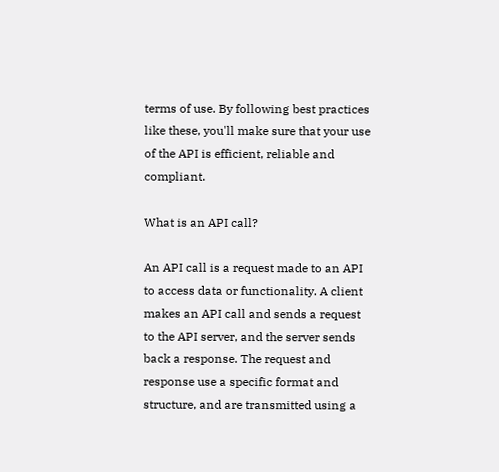terms of use. By following best practices like these, you'll make sure that your use of the API is efficient, reliable and compliant.

What is an API call?

An API call is a request made to an API to access data or functionality. A client makes an API call and sends a request to the API server, and the server sends back a response. The request and response use a specific format and structure, and are transmitted using a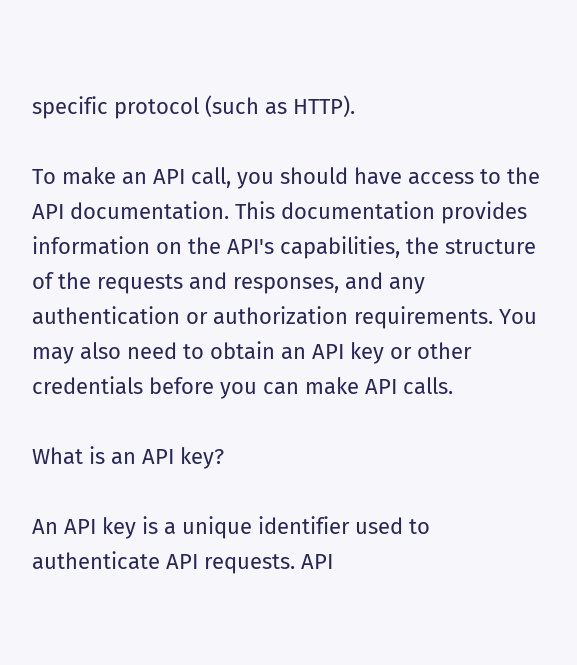specific protocol (such as HTTP).

To make an API call, you should have access to the API documentation. This documentation provides information on the API's capabilities, the structure of the requests and responses, and any authentication or authorization requirements. You may also need to obtain an API key or other credentials before you can make API calls.

What is an API key?

An API key is a unique identifier used to authenticate API requests. API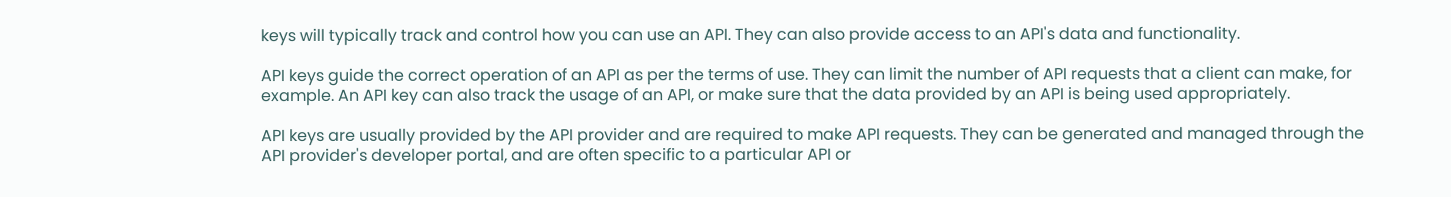keys will typically track and control how you can use an API. They can also provide access to an API's data and functionality.

API keys guide the correct operation of an API as per the terms of use. They can limit the number of API requests that a client can make, for example. An API key can also track the usage of an API, or make sure that the data provided by an API is being used appropriately.

API keys are usually provided by the API provider and are required to make API requests. They can be generated and managed through the API provider's developer portal, and are often specific to a particular API or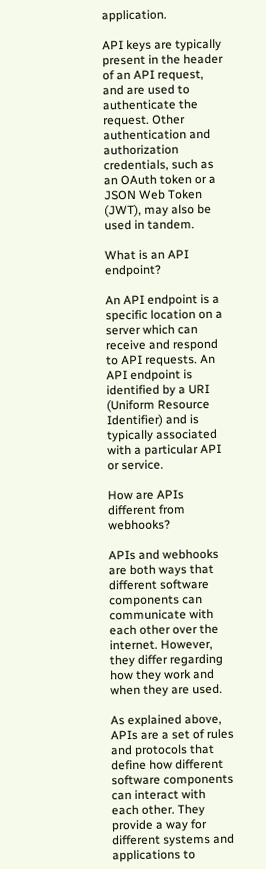application.

API keys are typically present in the header of an API request, and are used to authenticate the request. Other authentication and authorization credentials, such as an OAuth token or a JSON Web Token (JWT), may also be used in tandem.

What is an API endpoint?

An API endpoint is a specific location on a server which can receive and respond to API requests. An API endpoint is identified by a URI (Uniform Resource Identifier) and is typically associated with a particular API or service.

How are APIs different from webhooks?

APIs and webhooks are both ways that different software components can communicate with each other over the internet. However, they differ regarding how they work and when they are used.

As explained above, APIs are a set of rules and protocols that define how different software components can interact with each other. They provide a way for different systems and applications to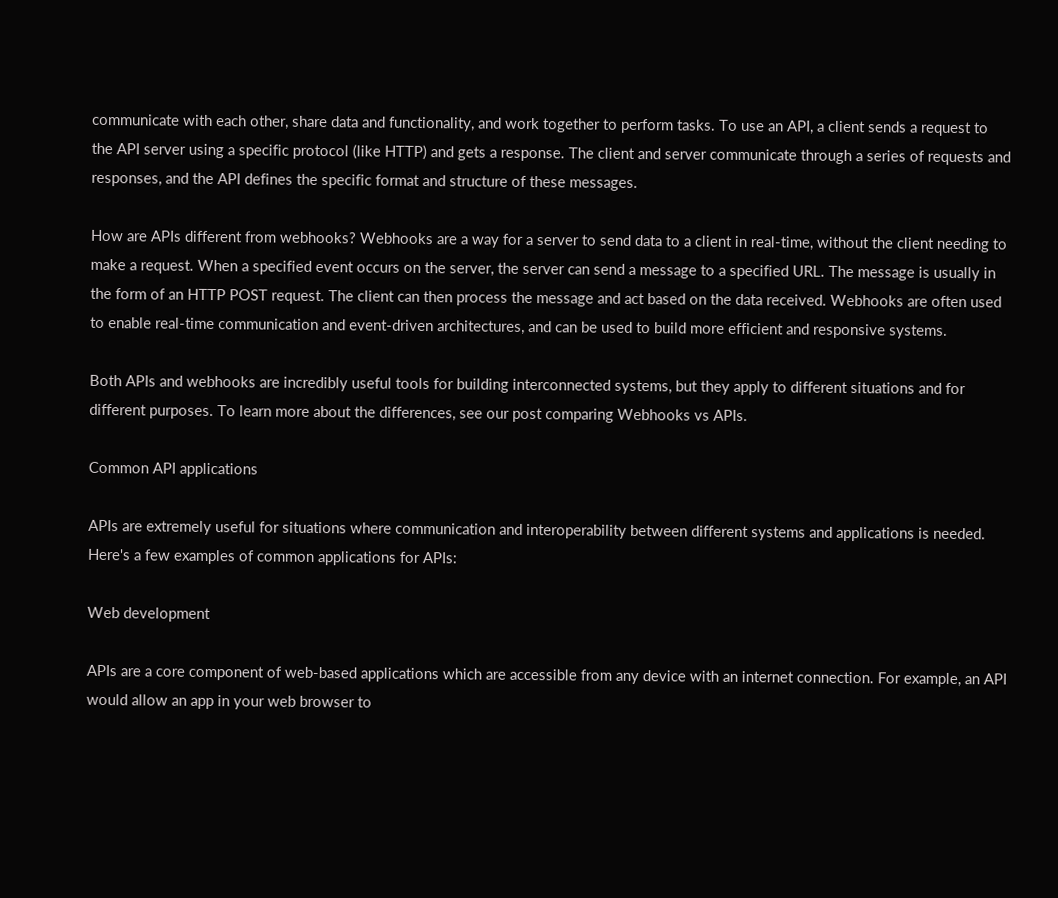communicate with each other, share data and functionality, and work together to perform tasks. To use an API, a client sends a request to the API server using a specific protocol (like HTTP) and gets a response. The client and server communicate through a series of requests and responses, and the API defines the specific format and structure of these messages.

How are APIs different from webhooks? Webhooks are a way for a server to send data to a client in real-time, without the client needing to make a request. When a specified event occurs on the server, the server can send a message to a specified URL. The message is usually in the form of an HTTP POST request. The client can then process the message and act based on the data received. Webhooks are often used to enable real-time communication and event-driven architectures, and can be used to build more efficient and responsive systems.

Both APIs and webhooks are incredibly useful tools for building interconnected systems, but they apply to different situations and for different purposes. To learn more about the differences, see our post comparing Webhooks vs APIs.

Common API applications

APIs are extremely useful for situations where communication and interoperability between different systems and applications is needed. Here's a few examples of common applications for APIs:

Web development

APIs are a core component of web-based applications which are accessible from any device with an internet connection. For example, an API would allow an app in your web browser to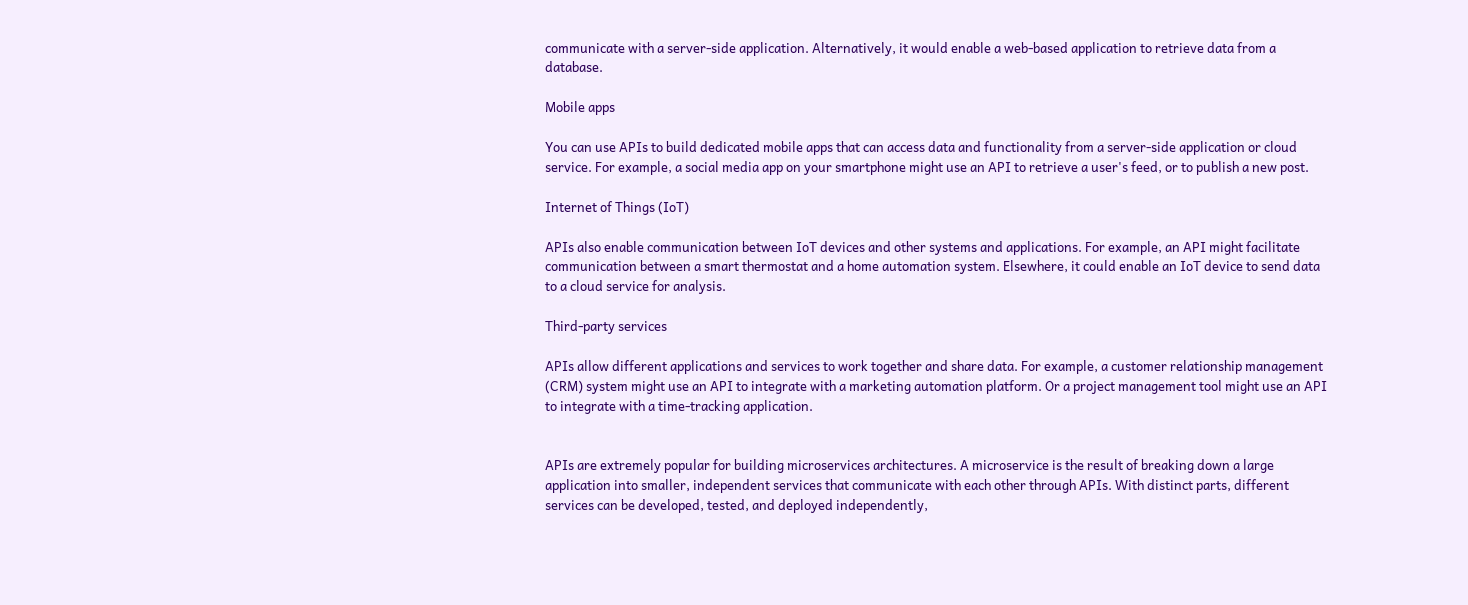communicate with a server-side application. Alternatively, it would enable a web-based application to retrieve data from a database.

Mobile apps

You can use APIs to build dedicated mobile apps that can access data and functionality from a server-side application or cloud service. For example, a social media app on your smartphone might use an API to retrieve a user's feed, or to publish a new post.

Internet of Things (IoT)

APIs also enable communication between IoT devices and other systems and applications. For example, an API might facilitate communication between a smart thermostat and a home automation system. Elsewhere, it could enable an IoT device to send data to a cloud service for analysis.

Third-party services

APIs allow different applications and services to work together and share data. For example, a customer relationship management (CRM) system might use an API to integrate with a marketing automation platform. Or a project management tool might use an API to integrate with a time-tracking application.


APIs are extremely popular for building microservices architectures. A microservice is the result of breaking down a large application into smaller, independent services that communicate with each other through APIs. With distinct parts, different services can be developed, tested, and deployed independently,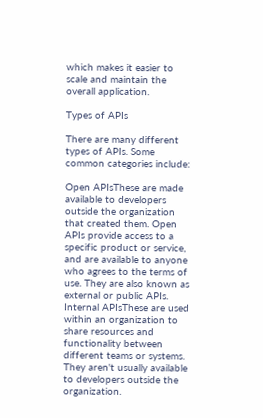which makes it easier to scale and maintain the overall application.

Types of APIs

There are many different types of APIs. Some common categories include:

Open APIsThese are made available to developers outside the organization that created them. Open APIs provide access to a specific product or service, and are available to anyone who agrees to the terms of use. They are also known as external or public APIs.
Internal APIsThese are used within an organization to share resources and functionality between different teams or systems. They aren't usually available to developers outside the organization.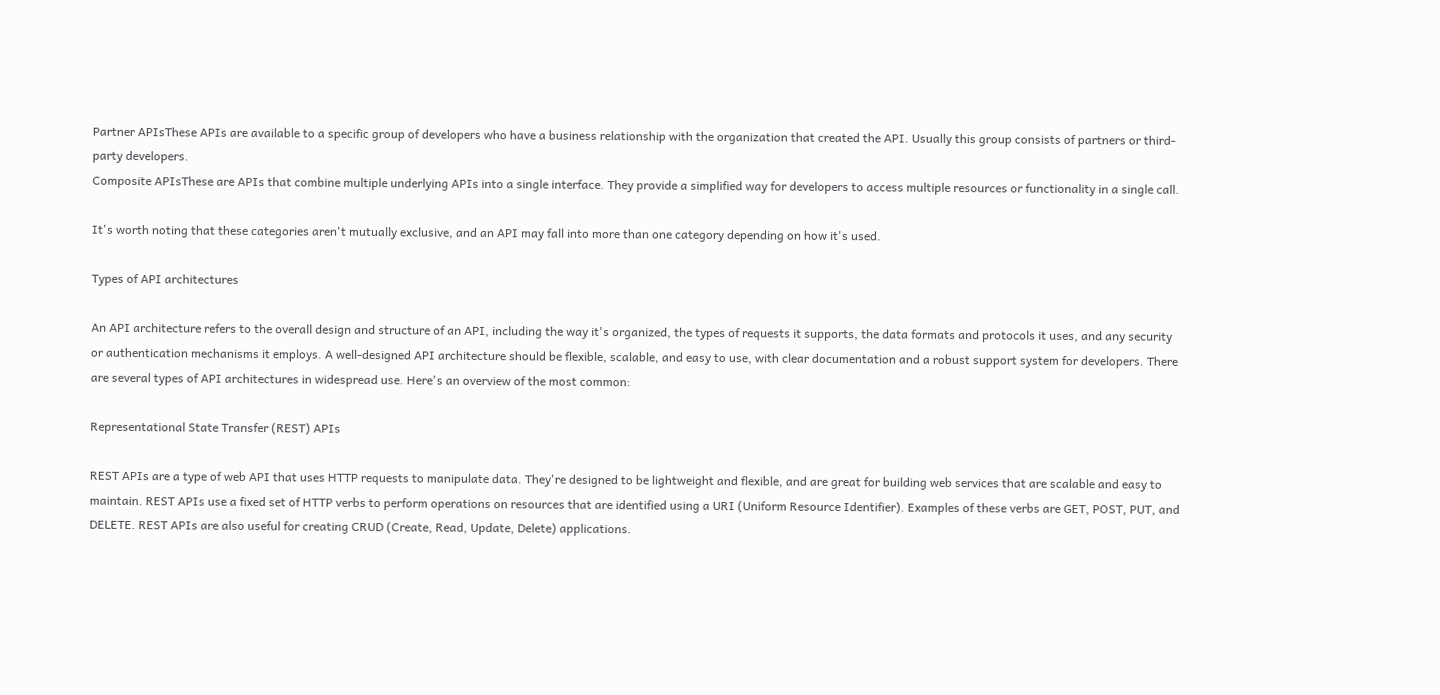Partner APIsThese APIs are available to a specific group of developers who have a business relationship with the organization that created the API. Usually this group consists of partners or third-party developers.
Composite APIsThese are APIs that combine multiple underlying APIs into a single interface. They provide a simplified way for developers to access multiple resources or functionality in a single call.

It's worth noting that these categories aren't mutually exclusive, and an API may fall into more than one category depending on how it's used.

Types of API architectures

An API architecture refers to the overall design and structure of an API, including the way it's organized, the types of requests it supports, the data formats and protocols it uses, and any security or authentication mechanisms it employs. A well-designed API architecture should be flexible, scalable, and easy to use, with clear documentation and a robust support system for developers. There are several types of API architectures in widespread use. Here's an overview of the most common:

Representational State Transfer (REST) APIs

REST APIs are a type of web API that uses HTTP requests to manipulate data. They're designed to be lightweight and flexible, and are great for building web services that are scalable and easy to maintain. REST APIs use a fixed set of HTTP verbs to perform operations on resources that are identified using a URI (Uniform Resource Identifier). Examples of these verbs are GET, POST, PUT, and DELETE. REST APIs are also useful for creating CRUD (Create, Read, Update, Delete) applications.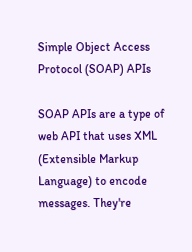Simple Object Access Protocol (SOAP) APIs

SOAP APIs are a type of web API that uses XML (Extensible Markup Language) to encode messages. They're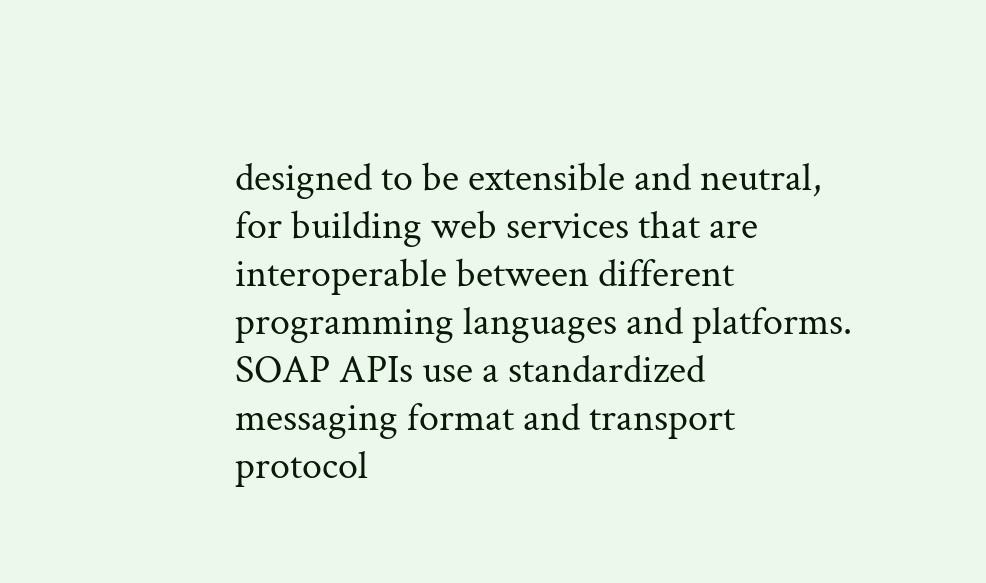designed to be extensible and neutral, for building web services that are interoperable between different programming languages and platforms. SOAP APIs use a standardized messaging format and transport protocol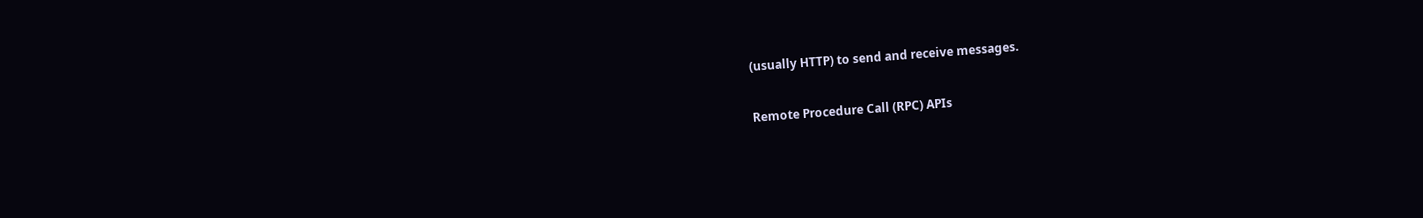(usually HTTP) to send and receive messages.

Remote Procedure Call (RPC) APIs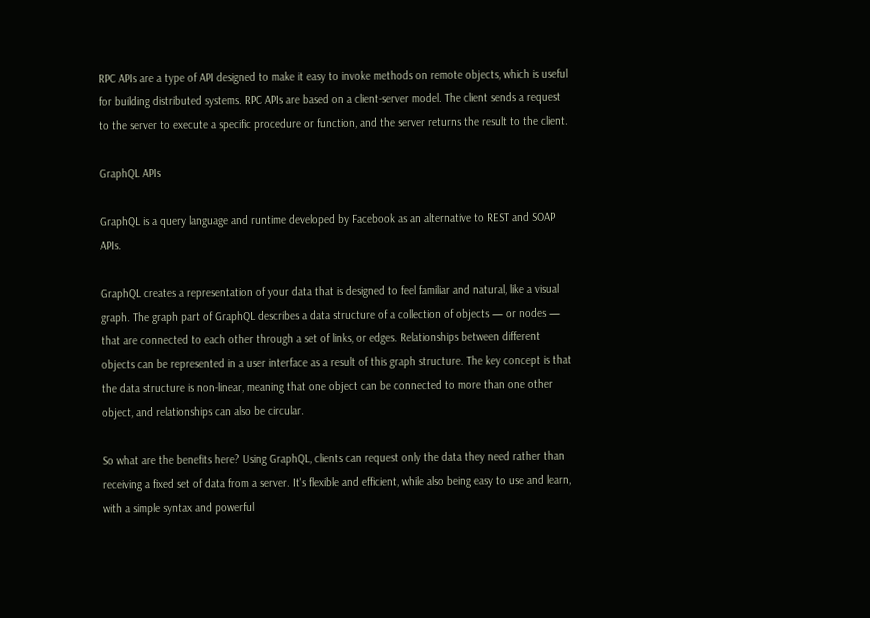RPC APIs are a type of API designed to make it easy to invoke methods on remote objects, which is useful for building distributed systems. RPC APIs are based on a client-server model. The client sends a request to the server to execute a specific procedure or function, and the server returns the result to the client.

GraphQL APIs

GraphQL is a query language and runtime developed by Facebook as an alternative to REST and SOAP APIs.

GraphQL creates a representation of your data that is designed to feel familiar and natural, like a visual graph. The graph part of GraphQL describes a data structure of a collection of objects — or nodes — that are connected to each other through a set of links, or edges. Relationships between different objects can be represented in a user interface as a result of this graph structure. The key concept is that the data structure is non-linear, meaning that one object can be connected to more than one other object, and relationships can also be circular.

So what are the benefits here? Using GraphQL, clients can request only the data they need rather than receiving a fixed set of data from a server. It's flexible and efficient, while also being easy to use and learn, with a simple syntax and powerful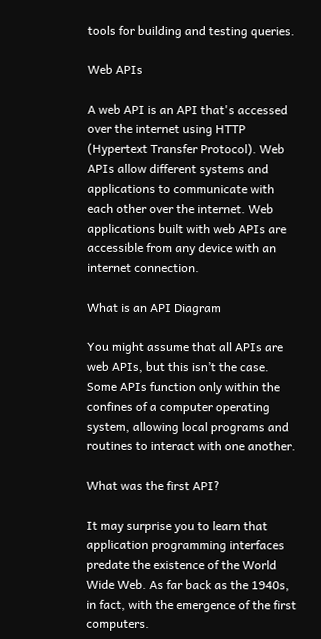tools for building and testing queries.

Web APIs

A web API is an API that's accessed over the internet using HTTP (Hypertext Transfer Protocol). Web APIs allow different systems and applications to communicate with each other over the internet. Web applications built with web APIs are accessible from any device with an internet connection.

What is an API Diagram

You might assume that all APIs are web APIs, but this isn’t the case. Some APIs function only within the confines of a computer operating system, allowing local programs and routines to interact with one another.

What was the first API?

It may surprise you to learn that application programming interfaces predate the existence of the World Wide Web. As far back as the 1940s, in fact, with the emergence of the first computers.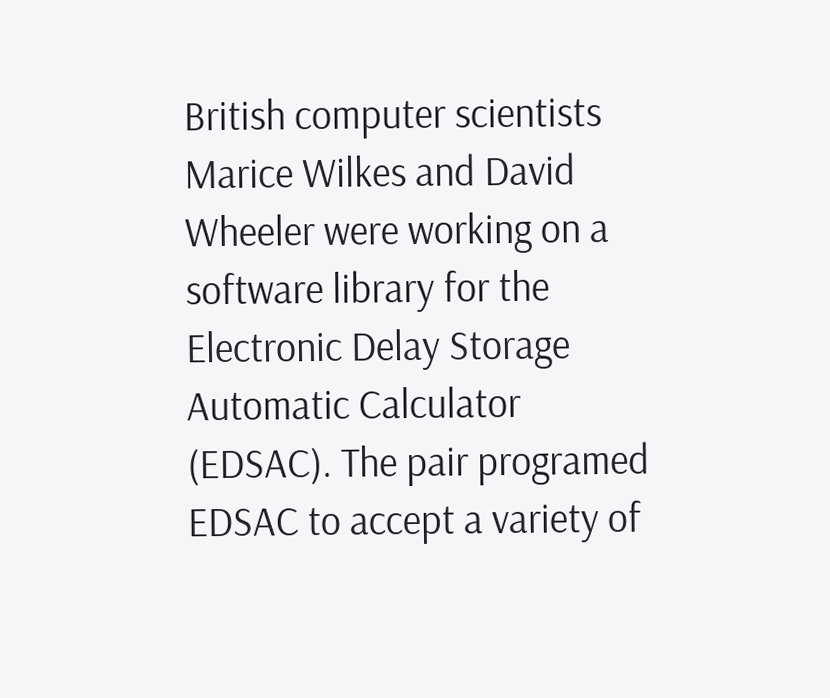British computer scientists Marice Wilkes and David Wheeler were working on a software library for the Electronic Delay Storage Automatic Calculator (EDSAC). The pair programed EDSAC to accept a variety of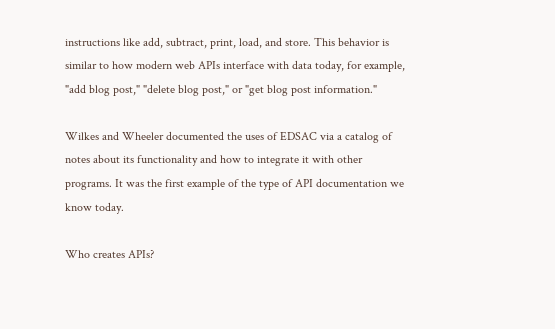instructions like add, subtract, print, load, and store. This behavior is similar to how modern web APIs interface with data today, for example, "add blog post," "delete blog post," or "get blog post information."

Wilkes and Wheeler documented the uses of EDSAC via a catalog of notes about its functionality and how to integrate it with other programs. It was the first example of the type of API documentation we know today.

Who creates APIs?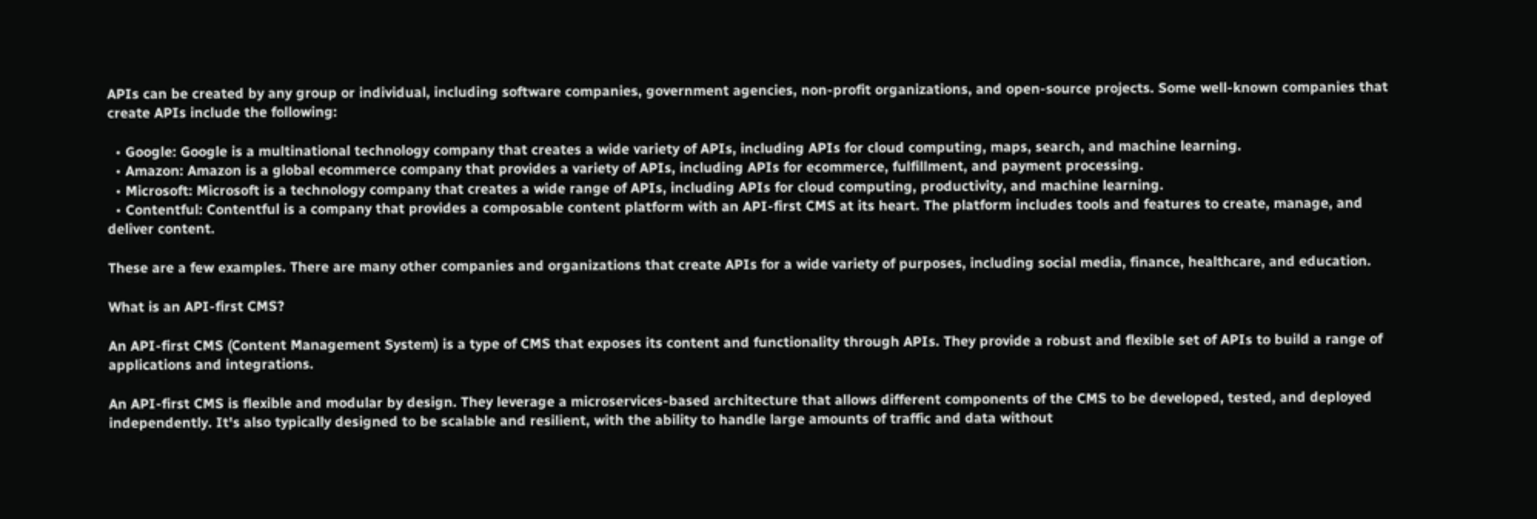APIs can be created by any group or individual, including software companies, government agencies, non-profit organizations, and open-source projects. Some well-known companies that create APIs include the following:

  • Google: Google is a multinational technology company that creates a wide variety of APIs, including APIs for cloud computing, maps, search, and machine learning.
  • Amazon: Amazon is a global ecommerce company that provides a variety of APIs, including APIs for ecommerce, fulfillment, and payment processing.
  • Microsoft: Microsoft is a technology company that creates a wide range of APIs, including APIs for cloud computing, productivity, and machine learning.
  • Contentful: Contentful is a company that provides a composable content platform with an API-first CMS at its heart. The platform includes tools and features to create, manage, and deliver content.

These are a few examples. There are many other companies and organizations that create APIs for a wide variety of purposes, including social media, finance, healthcare, and education.

What is an API-first CMS?

An API-first CMS (Content Management System) is a type of CMS that exposes its content and functionality through APIs. They provide a robust and flexible set of APIs to build a range of applications and integrations.

An API-first CMS is flexible and modular by design. They leverage a microservices-based architecture that allows different components of the CMS to be developed, tested, and deployed independently. It's also typically designed to be scalable and resilient, with the ability to handle large amounts of traffic and data without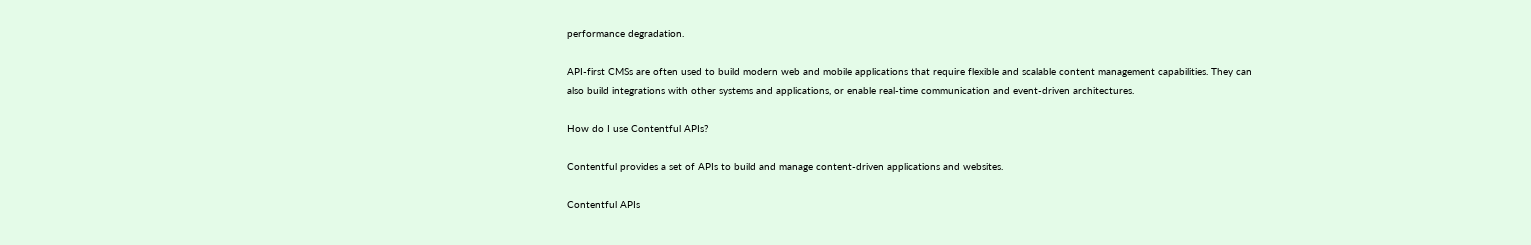performance degradation.

API-first CMSs are often used to build modern web and mobile applications that require flexible and scalable content management capabilities. They can also build integrations with other systems and applications, or enable real-time communication and event-driven architectures.

How do I use Contentful APIs?

Contentful provides a set of APIs to build and manage content-driven applications and websites.

Contentful APIs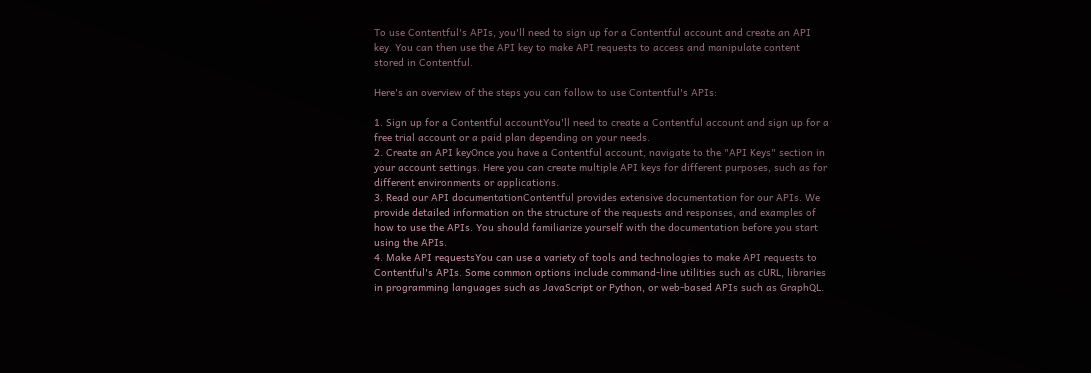To use Contentful's APIs, you'll need to sign up for a Contentful account and create an API key. You can then use the API key to make API requests to access and manipulate content stored in Contentful.

Here's an overview of the steps you can follow to use Contentful's APIs:

1. Sign up for a Contentful accountYou'll need to create a Contentful account and sign up for a free trial account or a paid plan depending on your needs.
2. Create an API keyOnce you have a Contentful account, navigate to the "API Keys" section in your account settings. Here you can create multiple API keys for different purposes, such as for different environments or applications.
3. Read our API documentationContentful provides extensive documentation for our APIs. We provide detailed information on the structure of the requests and responses, and examples of how to use the APIs. You should familiarize yourself with the documentation before you start using the APIs.
4. Make API requestsYou can use a variety of tools and technologies to make API requests to Contentful's APIs. Some common options include command-line utilities such as cURL, libraries in programming languages such as JavaScript or Python, or web-based APIs such as GraphQL.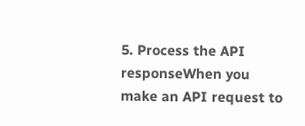5. Process the API responseWhen you make an API request to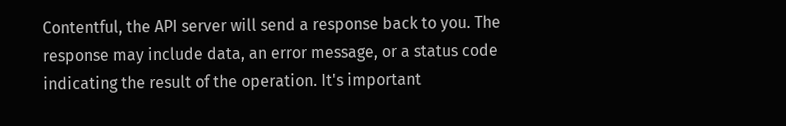Contentful, the API server will send a response back to you. The response may include data, an error message, or a status code indicating the result of the operation. It's important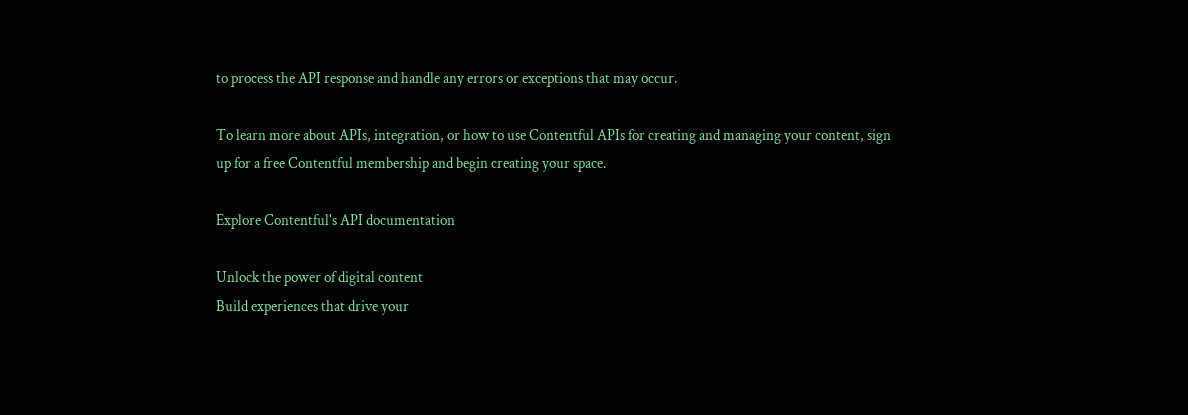to process the API response and handle any errors or exceptions that may occur.

To learn more about APIs, integration, or how to use Contentful APIs for creating and managing your content, sign up for a free Contentful membership and begin creating your space.

Explore Contentful's API documentation

Unlock the power of digital content
Build experiences that drive your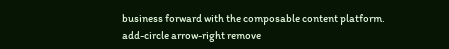business forward with the composable content platform.
add-circle arrow-right remove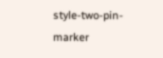style-two-pin-marker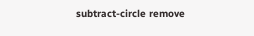subtract-circle remove